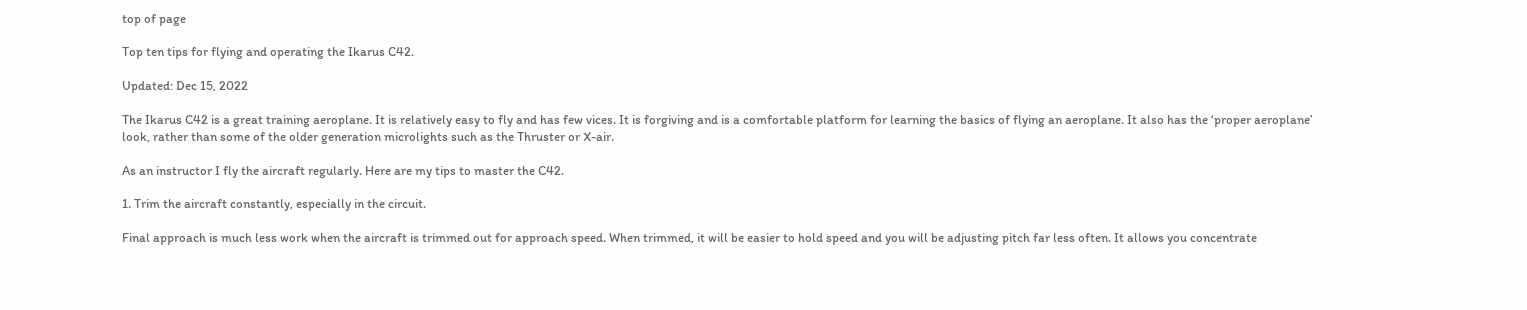top of page

Top ten tips for flying and operating the Ikarus C42.

Updated: Dec 15, 2022

The Ikarus C42 is a great training aeroplane. It is relatively easy to fly and has few vices. It is forgiving and is a comfortable platform for learning the basics of flying an aeroplane. It also has the ‘proper aeroplane’ look, rather than some of the older generation microlights such as the Thruster or X-air.

As an instructor I fly the aircraft regularly. Here are my tips to master the C42.

1. Trim the aircraft constantly, especially in the circuit.

Final approach is much less work when the aircraft is trimmed out for approach speed. When trimmed, it will be easier to hold speed and you will be adjusting pitch far less often. It allows you concentrate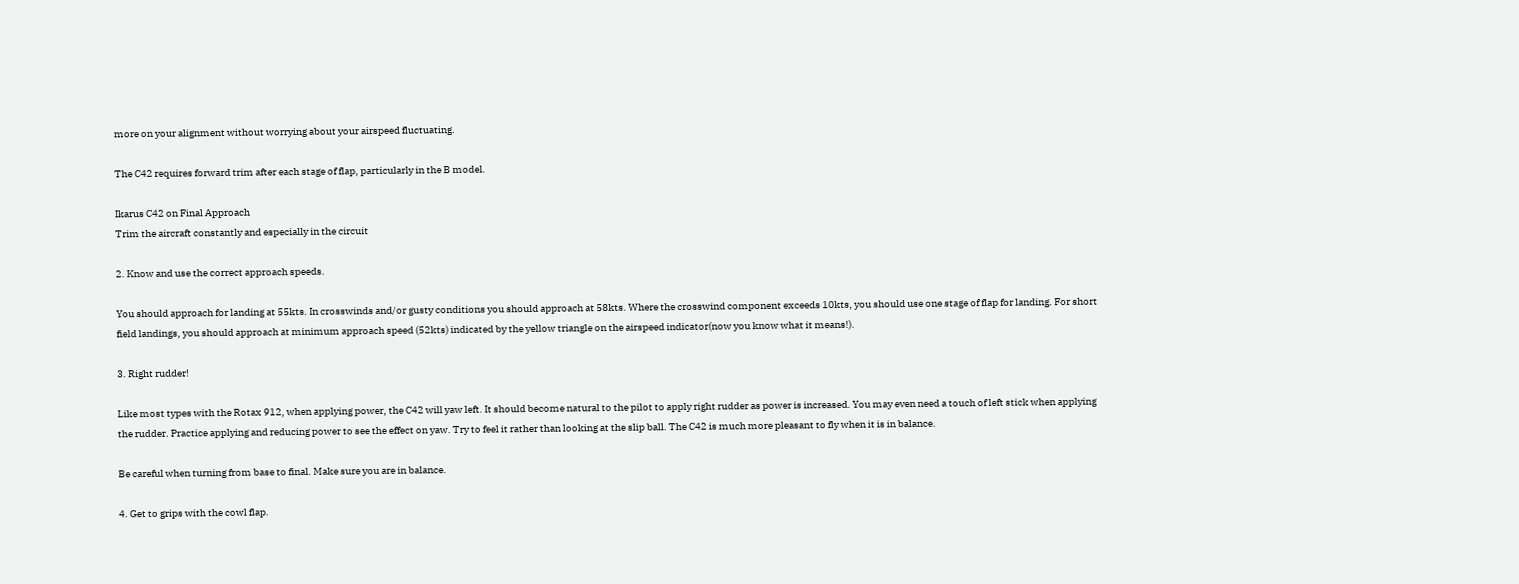more on your alignment without worrying about your airspeed fluctuating.

The C42 requires forward trim after each stage of flap, particularly in the B model.

Ikarus C42 on Final Approach
Trim the aircraft constantly and especially in the circuit

2. Know and use the correct approach speeds.

You should approach for landing at 55kts. In crosswinds and/or gusty conditions you should approach at 58kts. Where the crosswind component exceeds 10kts, you should use one stage of flap for landing. For short field landings, you should approach at minimum approach speed (52kts) indicated by the yellow triangle on the airspeed indicator(now you know what it means!).

3. Right rudder!

Like most types with the Rotax 912, when applying power, the C42 will yaw left. It should become natural to the pilot to apply right rudder as power is increased. You may even need a touch of left stick when applying the rudder. Practice applying and reducing power to see the effect on yaw. Try to feel it rather than looking at the slip ball. The C42 is much more pleasant to fly when it is in balance.

Be careful when turning from base to final. Make sure you are in balance.

4. Get to grips with the cowl flap.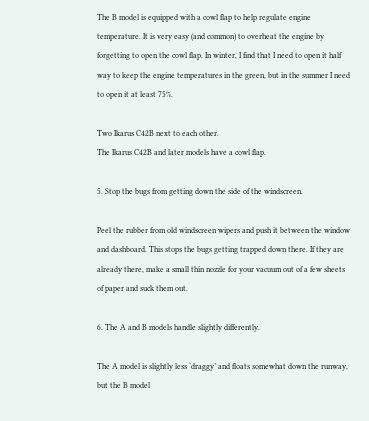The B model is equipped with a cowl flap to help regulate engine temperature. It is very easy (and common) to overheat the engine by forgetting to open the cowl flap. In winter, I find that I need to open it half way to keep the engine temperatures in the green, but in the summer I need to open it at least 75%.

Two Ikarus C42B next to each other.
The Ikarus C42B and later models have a cowl flap.

5. Stop the bugs from getting down the side of the windscreen.

Peel the rubber from old windscreen wipers and push it between the window and dashboard. This stops the bugs getting trapped down there. If they are already there, make a small thin nozzle for your vacuum out of a few sheets of paper and suck them out.

6. The A and B models handle slightly differently.

The A model is slightly less ‘draggy’ and floats somewhat down the runway, but the B model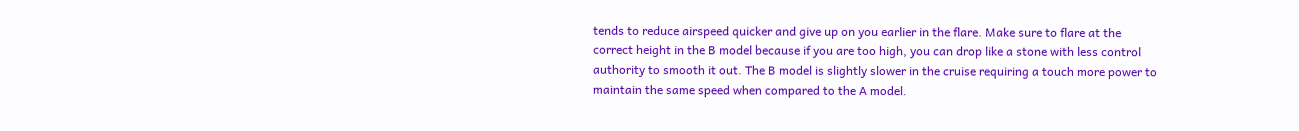tends to reduce airspeed quicker and give up on you earlier in the flare. Make sure to flare at the correct height in the B model because if you are too high, you can drop like a stone with less control authority to smooth it out. The B model is slightly slower in the cruise requiring a touch more power to maintain the same speed when compared to the A model.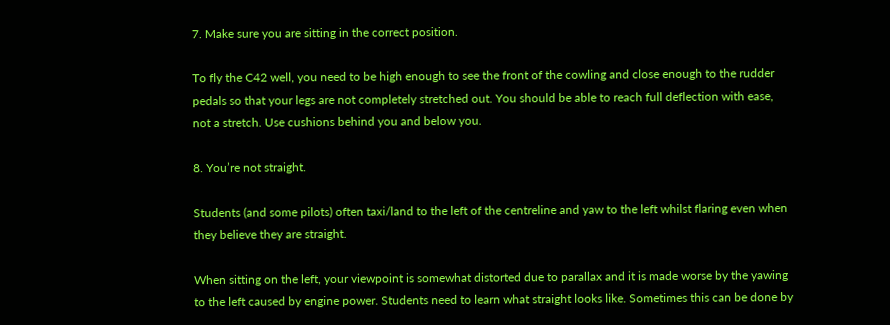7. Make sure you are sitting in the correct position.

To fly the C42 well, you need to be high enough to see the front of the cowling and close enough to the rudder pedals so that your legs are not completely stretched out. You should be able to reach full deflection with ease, not a stretch. Use cushions behind you and below you.

8. You’re not straight.

Students (and some pilots) often taxi/land to the left of the centreline and yaw to the left whilst flaring even when they believe they are straight.

When sitting on the left, your viewpoint is somewhat distorted due to parallax and it is made worse by the yawing to the left caused by engine power. Students need to learn what straight looks like. Sometimes this can be done by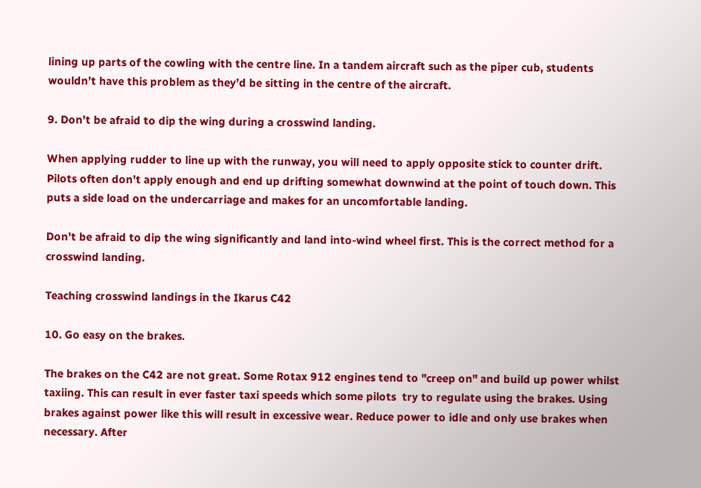lining up parts of the cowling with the centre line. In a tandem aircraft such as the piper cub, students wouldn’t have this problem as they’d be sitting in the centre of the aircraft.

9. Don’t be afraid to dip the wing during a crosswind landing.

When applying rudder to line up with the runway, you will need to apply opposite stick to counter drift.  Pilots often don’t apply enough and end up drifting somewhat downwind at the point of touch down. This puts a side load on the undercarriage and makes for an uncomfortable landing.

Don’t be afraid to dip the wing significantly and land into-wind wheel first. This is the correct method for a crosswind landing.

Teaching crosswind landings in the Ikarus C42

10. Go easy on the brakes.

The brakes on the C42 are not great. Some Rotax 912 engines tend to "creep on" and build up power whilst taxiing. This can result in ever faster taxi speeds which some pilots  try to regulate using the brakes. Using brakes against power like this will result in excessive wear. Reduce power to idle and only use brakes when necessary. After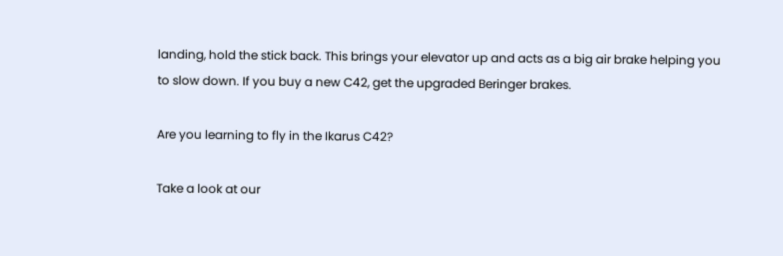landing, hold the stick back. This brings your elevator up and acts as a big air brake helping you to slow down. If you buy a new C42, get the upgraded Beringer brakes.

Are you learning to fly in the Ikarus C42?

Take a look at our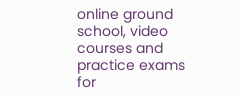online ground school, video courses and practice exams for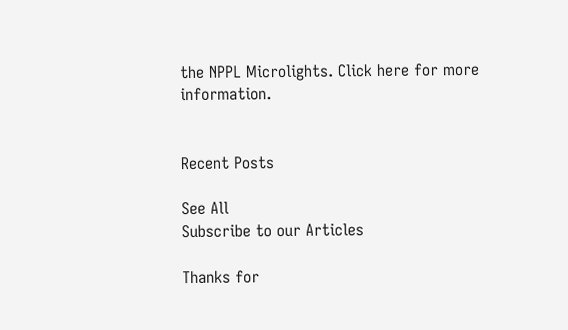the NPPL Microlights. Click here for more information.


Recent Posts

See All
Subscribe to our Articles

Thanks for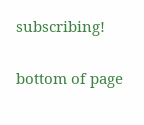subscribing!

bottom of page